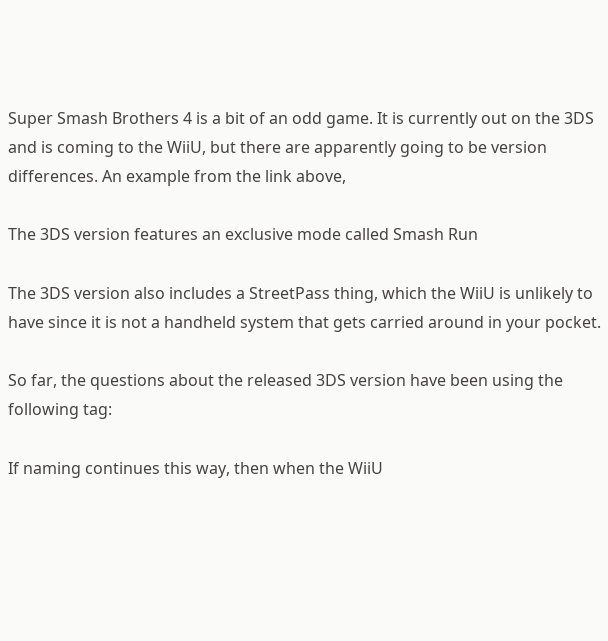Super Smash Brothers 4 is a bit of an odd game. It is currently out on the 3DS and is coming to the WiiU, but there are apparently going to be version differences. An example from the link above,

The 3DS version features an exclusive mode called Smash Run

The 3DS version also includes a StreetPass thing, which the WiiU is unlikely to have since it is not a handheld system that gets carried around in your pocket.

So far, the questions about the released 3DS version have been using the following tag:

If naming continues this way, then when the WiiU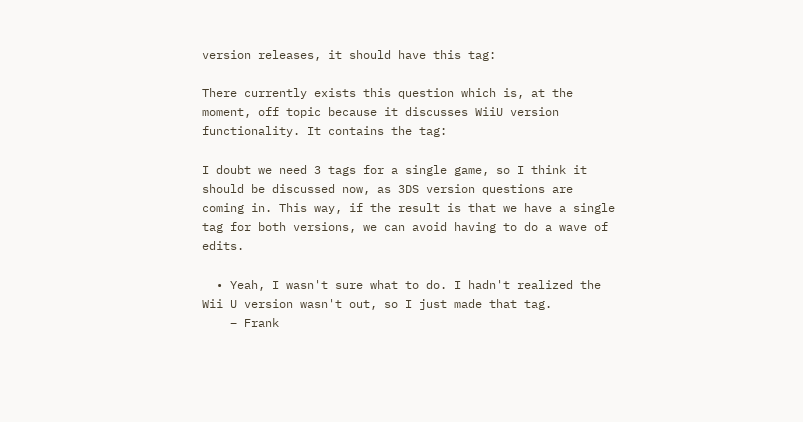version releases, it should have this tag:

There currently exists this question which is, at the moment, off topic because it discusses WiiU version functionality. It contains the tag:

I doubt we need 3 tags for a single game, so I think it should be discussed now, as 3DS version questions are coming in. This way, if the result is that we have a single tag for both versions, we can avoid having to do a wave of edits.

  • Yeah, I wasn't sure what to do. I hadn't realized the Wii U version wasn't out, so I just made that tag.
    – Frank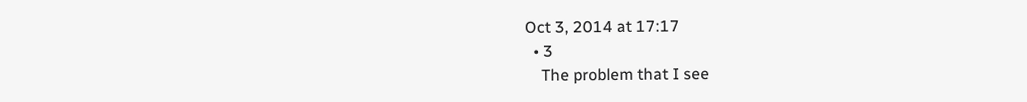Oct 3, 2014 at 17:17
  • 3
    The problem that I see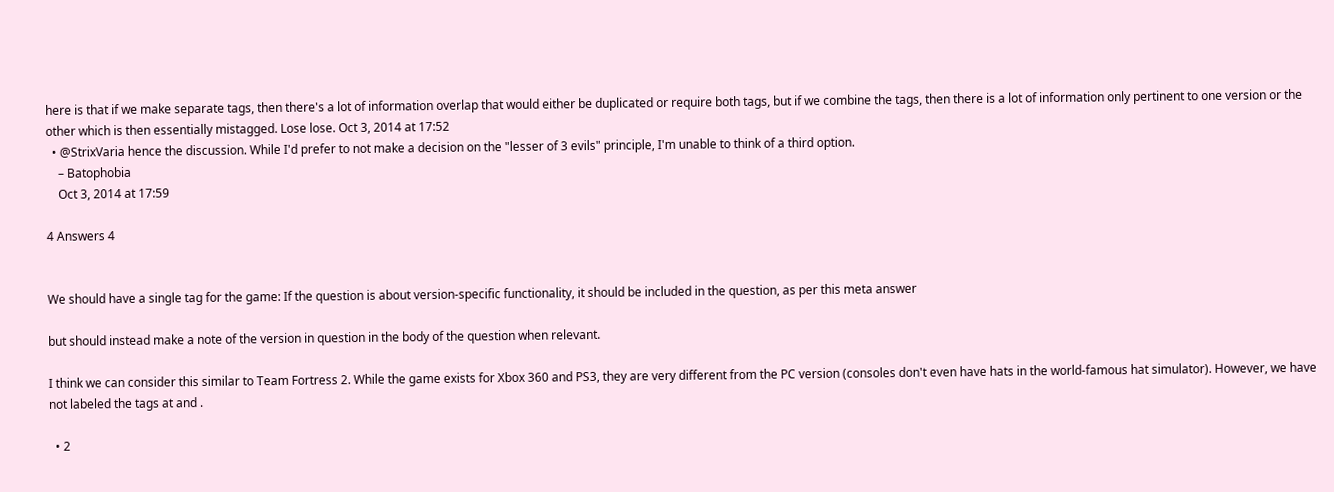here is that if we make separate tags, then there's a lot of information overlap that would either be duplicated or require both tags, but if we combine the tags, then there is a lot of information only pertinent to one version or the other which is then essentially mistagged. Lose lose. Oct 3, 2014 at 17:52
  • @StrixVaria hence the discussion. While I'd prefer to not make a decision on the "lesser of 3 evils" principle, I'm unable to think of a third option.
    – Batophobia
    Oct 3, 2014 at 17:59

4 Answers 4


We should have a single tag for the game: If the question is about version-specific functionality, it should be included in the question, as per this meta answer

but should instead make a note of the version in question in the body of the question when relevant.

I think we can consider this similar to Team Fortress 2. While the game exists for Xbox 360 and PS3, they are very different from the PC version (consoles don't even have hats in the world-famous hat simulator). However, we have not labeled the tags at and .

  • 2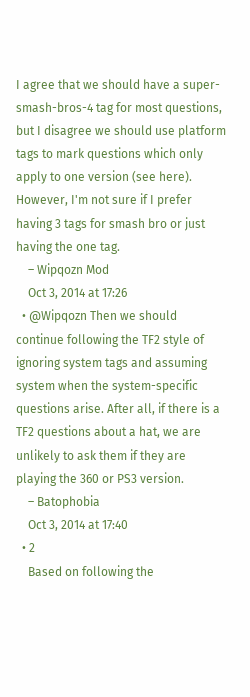I agree that we should have a super-smash-bros-4 tag for most questions, but I disagree we should use platform tags to mark questions which only apply to one version (see here). However, I'm not sure if I prefer having 3 tags for smash bro or just having the one tag.
    – Wipqozn Mod
    Oct 3, 2014 at 17:26
  • @Wipqozn Then we should continue following the TF2 style of ignoring system tags and assuming system when the system-specific questions arise. After all, if there is a TF2 questions about a hat, we are unlikely to ask them if they are playing the 360 or PS3 version.
    – Batophobia
    Oct 3, 2014 at 17:40
  • 2
    Based on following the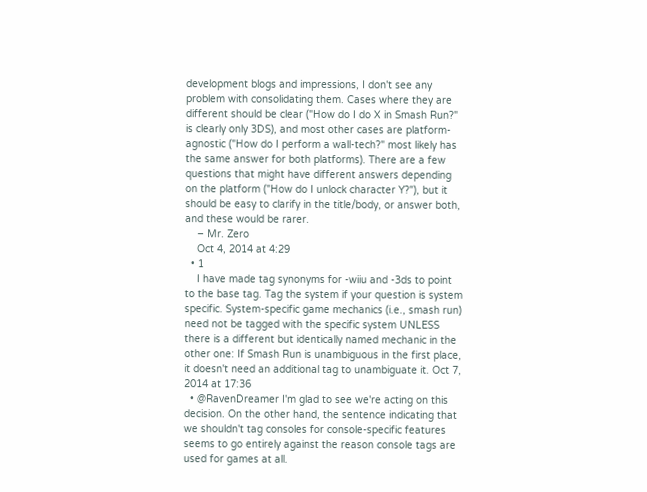development blogs and impressions, I don't see any problem with consolidating them. Cases where they are different should be clear ("How do I do X in Smash Run?" is clearly only 3DS), and most other cases are platform-agnostic ("How do I perform a wall-tech?" most likely has the same answer for both platforms). There are a few questions that might have different answers depending on the platform ("How do I unlock character Y?"), but it should be easy to clarify in the title/body, or answer both, and these would be rarer.
    – Mr. Zero
    Oct 4, 2014 at 4:29
  • 1
    I have made tag synonyms for -wiiu and -3ds to point to the base tag. Tag the system if your question is system specific. System-specific game mechanics (i.e., smash run) need not be tagged with the specific system UNLESS there is a different but identically named mechanic in the other one: If Smash Run is unambiguous in the first place, it doesn't need an additional tag to unambiguate it. Oct 7, 2014 at 17:36
  • @RavenDreamer I'm glad to see we're acting on this decision. On the other hand, the sentence indicating that we shouldn't tag consoles for console-specific features seems to go entirely against the reason console tags are used for games at all.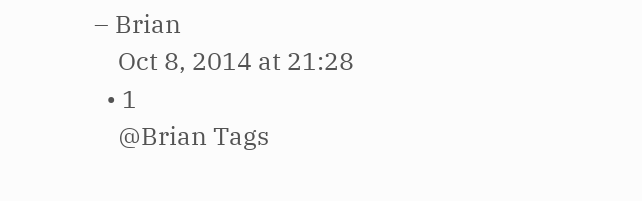– Brian
    Oct 8, 2014 at 21:28
  • 1
    @Brian Tags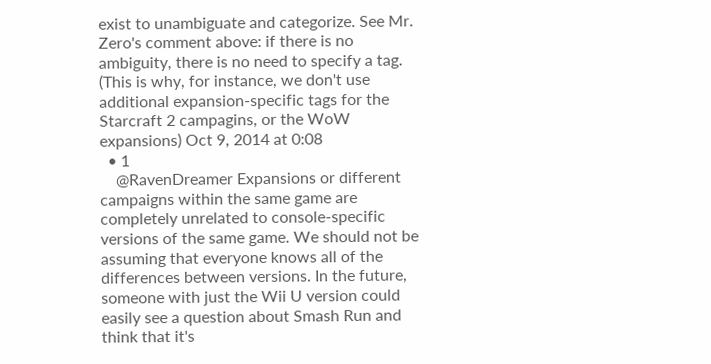exist to unambiguate and categorize. See Mr. Zero's comment above: if there is no ambiguity, there is no need to specify a tag. (This is why, for instance, we don't use additional expansion-specific tags for the Starcraft 2 campagins, or the WoW expansions) Oct 9, 2014 at 0:08
  • 1
    @RavenDreamer Expansions or different campaigns within the same game are completely unrelated to console-specific versions of the same game. We should not be assuming that everyone knows all of the differences between versions. In the future, someone with just the Wii U version could easily see a question about Smash Run and think that it's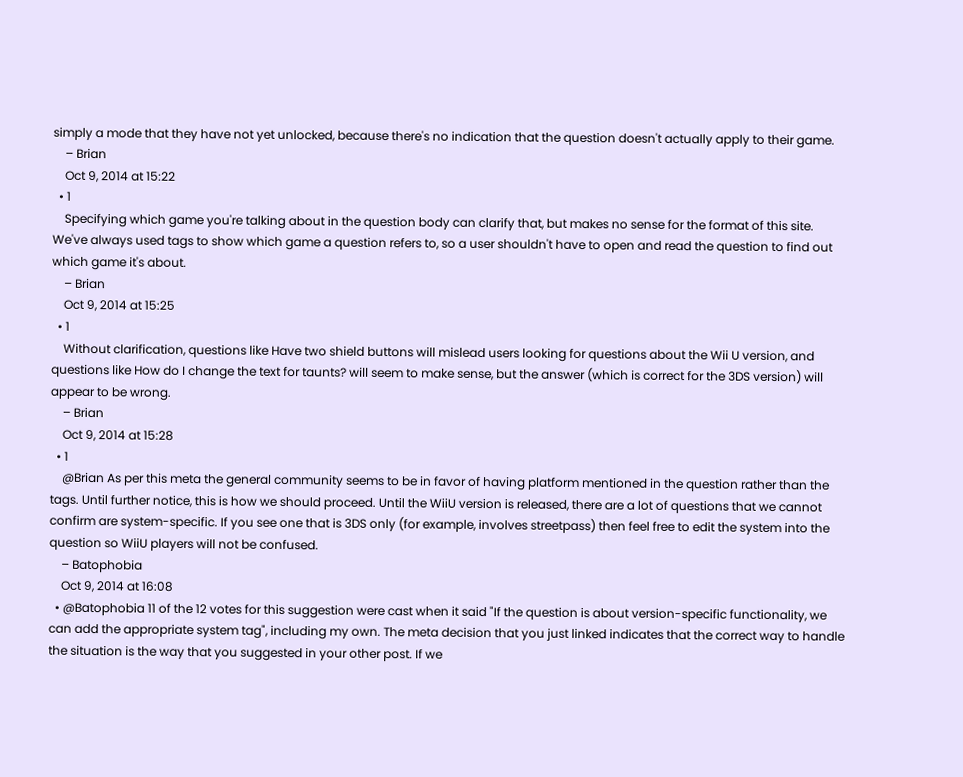simply a mode that they have not yet unlocked, because there's no indication that the question doesn't actually apply to their game.
    – Brian
    Oct 9, 2014 at 15:22
  • 1
    Specifying which game you're talking about in the question body can clarify that, but makes no sense for the format of this site. We've always used tags to show which game a question refers to, so a user shouldn't have to open and read the question to find out which game it's about.
    – Brian
    Oct 9, 2014 at 15:25
  • 1
    Without clarification, questions like Have two shield buttons will mislead users looking for questions about the Wii U version, and questions like How do I change the text for taunts? will seem to make sense, but the answer (which is correct for the 3DS version) will appear to be wrong.
    – Brian
    Oct 9, 2014 at 15:28
  • 1
    @Brian As per this meta the general community seems to be in favor of having platform mentioned in the question rather than the tags. Until further notice, this is how we should proceed. Until the WiiU version is released, there are a lot of questions that we cannot confirm are system-specific. If you see one that is 3DS only (for example, involves streetpass) then feel free to edit the system into the question so WiiU players will not be confused.
    – Batophobia
    Oct 9, 2014 at 16:08
  • @Batophobia 11 of the 12 votes for this suggestion were cast when it said "If the question is about version-specific functionality, we can add the appropriate system tag", including my own. The meta decision that you just linked indicates that the correct way to handle the situation is the way that you suggested in your other post. If we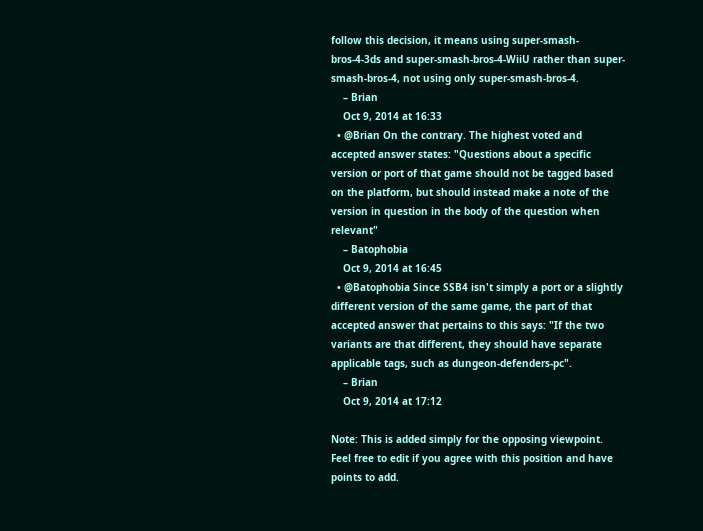follow this decision, it means using super-smash-bros-4-3ds and super-smash-bros-4-WiiU rather than super-smash-bros-4, not using only super-smash-bros-4.
    – Brian
    Oct 9, 2014 at 16:33
  • @Brian On the contrary. The highest voted and accepted answer states: "Questions about a specific version or port of that game should not be tagged based on the platform, but should instead make a note of the version in question in the body of the question when relevant"
    – Batophobia
    Oct 9, 2014 at 16:45
  • @Batophobia Since SSB4 isn't simply a port or a slightly different version of the same game, the part of that accepted answer that pertains to this says: "If the two variants are that different, they should have separate applicable tags, such as dungeon-defenders-pc".
    – Brian
    Oct 9, 2014 at 17:12

Note: This is added simply for the opposing viewpoint. Feel free to edit if you agree with this position and have points to add.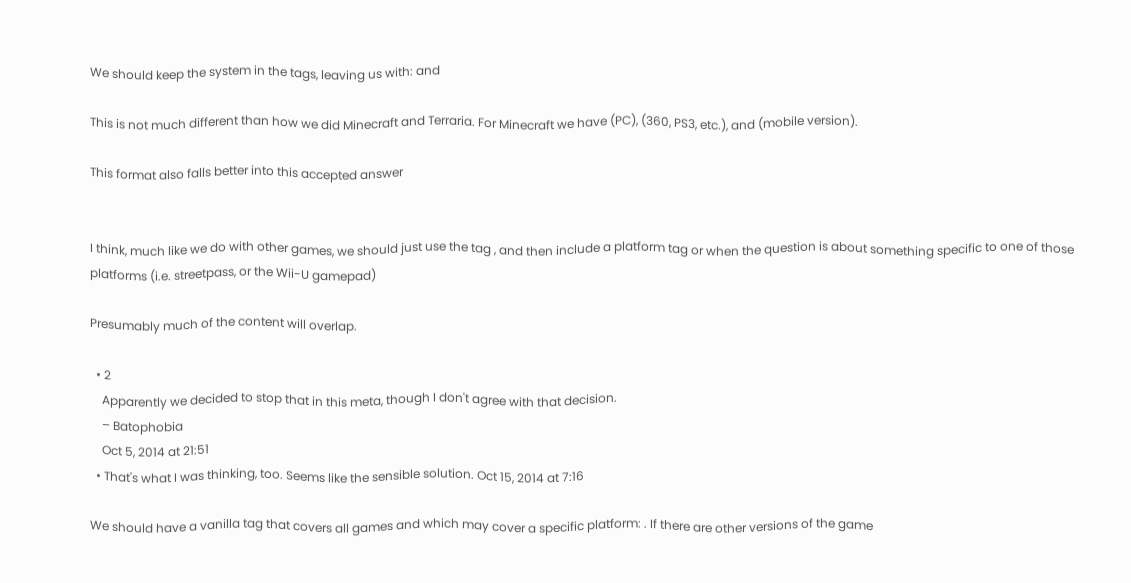We should keep the system in the tags, leaving us with: and

This is not much different than how we did Minecraft and Terraria. For Minecraft we have (PC), (360, PS3, etc.), and (mobile version).

This format also falls better into this accepted answer


I think, much like we do with other games, we should just use the tag , and then include a platform tag or when the question is about something specific to one of those platforms (i.e. streetpass, or the Wii-U gamepad)

Presumably much of the content will overlap.

  • 2
    Apparently we decided to stop that in this meta, though I don't agree with that decision.
    – Batophobia
    Oct 5, 2014 at 21:51
  • That's what I was thinking, too. Seems like the sensible solution. Oct 15, 2014 at 7:16

We should have a vanilla tag that covers all games and which may cover a specific platform: . If there are other versions of the game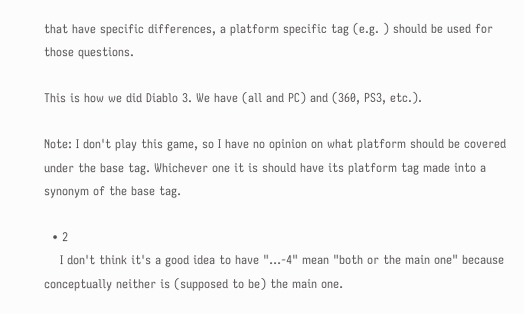that have specific differences, a platform specific tag (e.g. ) should be used for those questions.

This is how we did Diablo 3. We have (all and PC) and (360, PS3, etc.).

Note: I don't play this game, so I have no opinion on what platform should be covered under the base tag. Whichever one it is should have its platform tag made into a synonym of the base tag.

  • 2
    I don't think it's a good idea to have "...-4" mean "both or the main one" because conceptually neither is (supposed to be) the main one.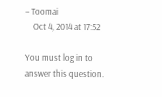– Toomai
    Oct 4, 2014 at 17:52

You must log in to answer this question.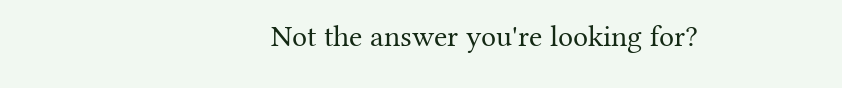Not the answer you're looking for?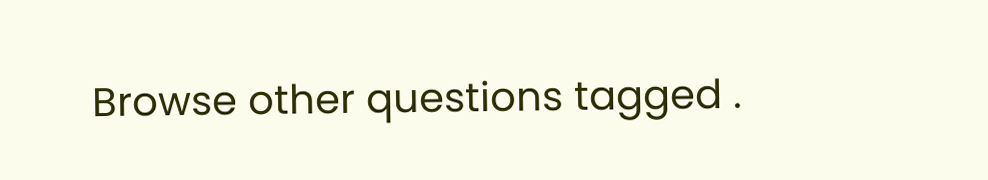Browse other questions tagged .